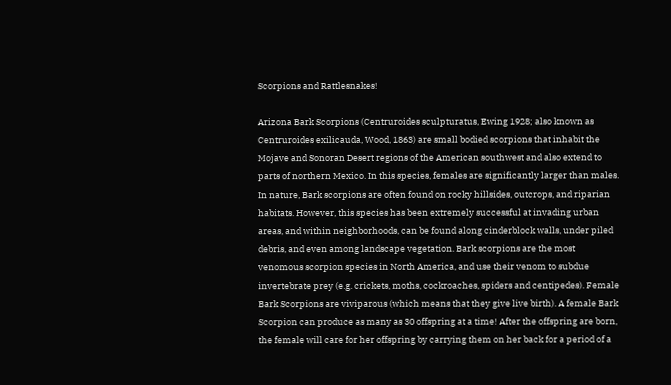Scorpions and Rattlesnakes!

Arizona Bark Scorpions (Centruroides sculpturatus, Ewing 1928; also known as Centruroides exilicauda, Wood, 1863) are small bodied scorpions that inhabit the Mojave and Sonoran Desert regions of the American southwest and also extend to parts of northern Mexico. In this species, females are significantly larger than males. In nature, Bark scorpions are often found on rocky hillsides, outcrops, and riparian habitats. However, this species has been extremely successful at invading urban areas, and within neighborhoods, can be found along cinderblock walls, under piled debris, and even among landscape vegetation. Bark scorpions are the most venomous scorpion species in North America, and use their venom to subdue invertebrate prey (e.g. crickets, moths, cockroaches, spiders and centipedes). Female Bark Scorpions are viviparous (which means that they give live birth). A female Bark Scorpion can produce as many as 30 offspring at a time! After the offspring are born, the female will care for her offspring by carrying them on her back for a period of a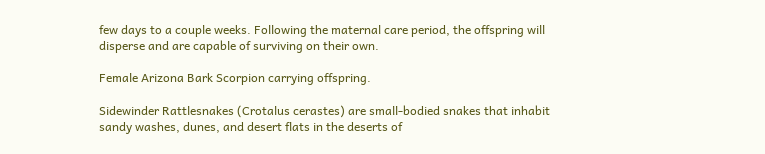few days to a couple weeks. Following the maternal care period, the offspring will disperse and are capable of surviving on their own.

Female Arizona Bark Scorpion carrying offspring.

Sidewinder Rattlesnakes (Crotalus cerastes) are small-bodied snakes that inhabit sandy washes, dunes, and desert flats in the deserts of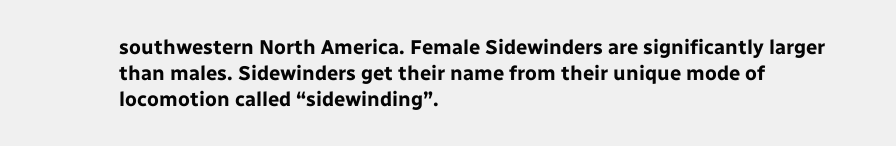southwestern North America. Female Sidewinders are significantly larger than males. Sidewinders get their name from their unique mode of locomotion called “sidewinding”.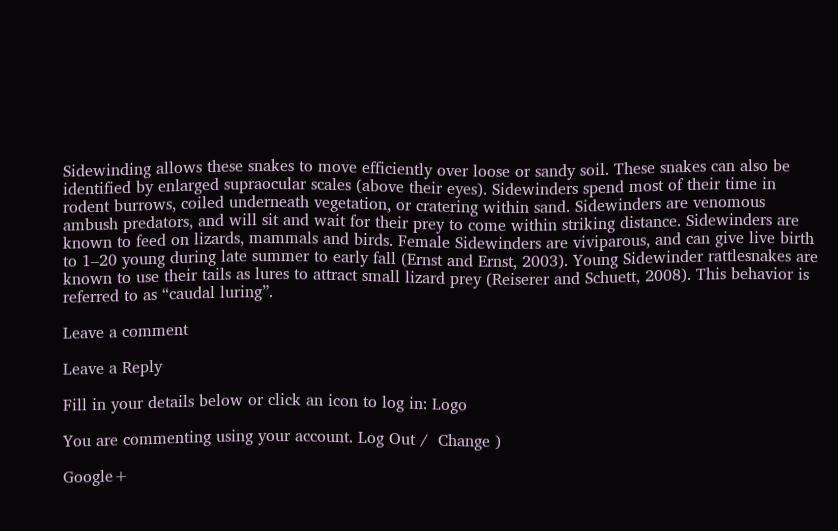Sidewinding allows these snakes to move efficiently over loose or sandy soil. These snakes can also be identified by enlarged supraocular scales (above their eyes). Sidewinders spend most of their time in rodent burrows, coiled underneath vegetation, or cratering within sand. Sidewinders are venomous ambush predators, and will sit and wait for their prey to come within striking distance. Sidewinders are known to feed on lizards, mammals and birds. Female Sidewinders are viviparous, and can give live birth to 1–20 young during late summer to early fall (Ernst and Ernst, 2003). Young Sidewinder rattlesnakes are known to use their tails as lures to attract small lizard prey (Reiserer and Schuett, 2008). This behavior is referred to as “caudal luring”.

Leave a comment

Leave a Reply

Fill in your details below or click an icon to log in: Logo

You are commenting using your account. Log Out /  Change )

Google+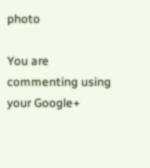photo

You are commenting using your Google+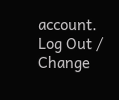account. Log Out /  Change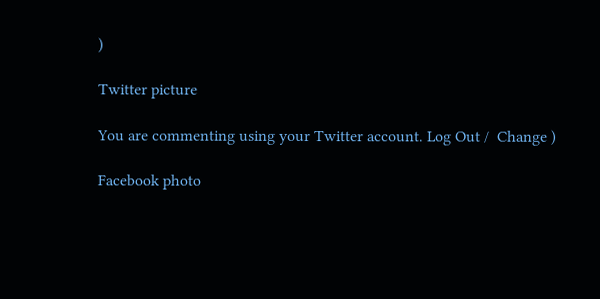)

Twitter picture

You are commenting using your Twitter account. Log Out /  Change )

Facebook photo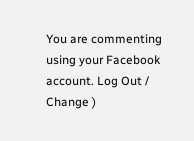You are commenting using your Facebook account. Log Out /  Change )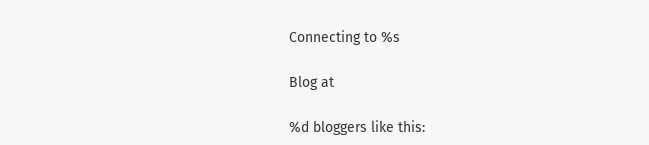Connecting to %s

Blog at

%d bloggers like this: